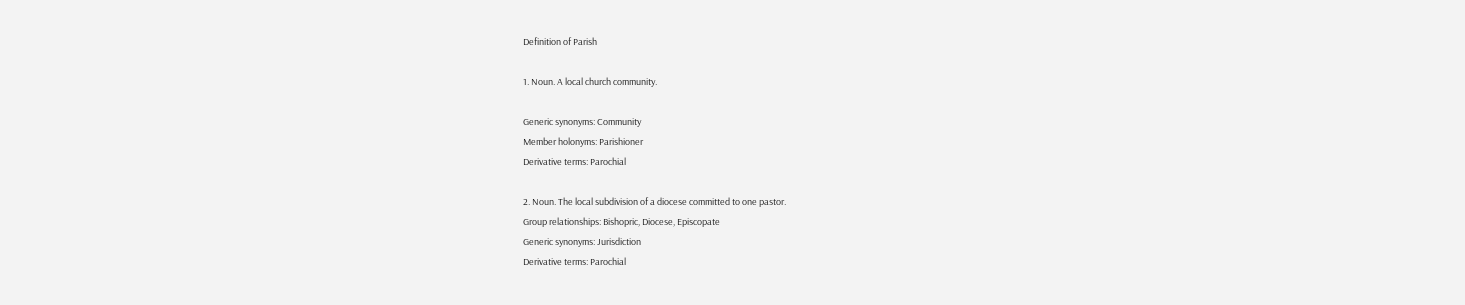Definition of Parish

1. Noun. A local church community.

Generic synonyms: Community
Member holonyms: Parishioner
Derivative terms: Parochial

2. Noun. The local subdivision of a diocese committed to one pastor.
Group relationships: Bishopric, Diocese, Episcopate
Generic synonyms: Jurisdiction
Derivative terms: Parochial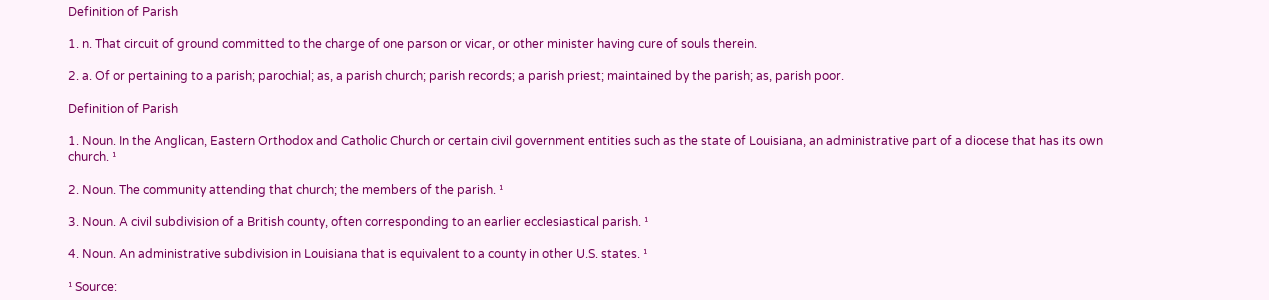Definition of Parish

1. n. That circuit of ground committed to the charge of one parson or vicar, or other minister having cure of souls therein.

2. a. Of or pertaining to a parish; parochial; as, a parish church; parish records; a parish priest; maintained by the parish; as, parish poor.

Definition of Parish

1. Noun. In the Anglican, Eastern Orthodox and Catholic Church or certain civil government entities such as the state of Louisiana, an administrative part of a diocese that has its own church. ¹

2. Noun. The community attending that church; the members of the parish. ¹

3. Noun. A civil subdivision of a British county, often corresponding to an earlier ecclesiastical parish. ¹

4. Noun. An administrative subdivision in Louisiana that is equivalent to a county in other U.S. states. ¹

¹ Source: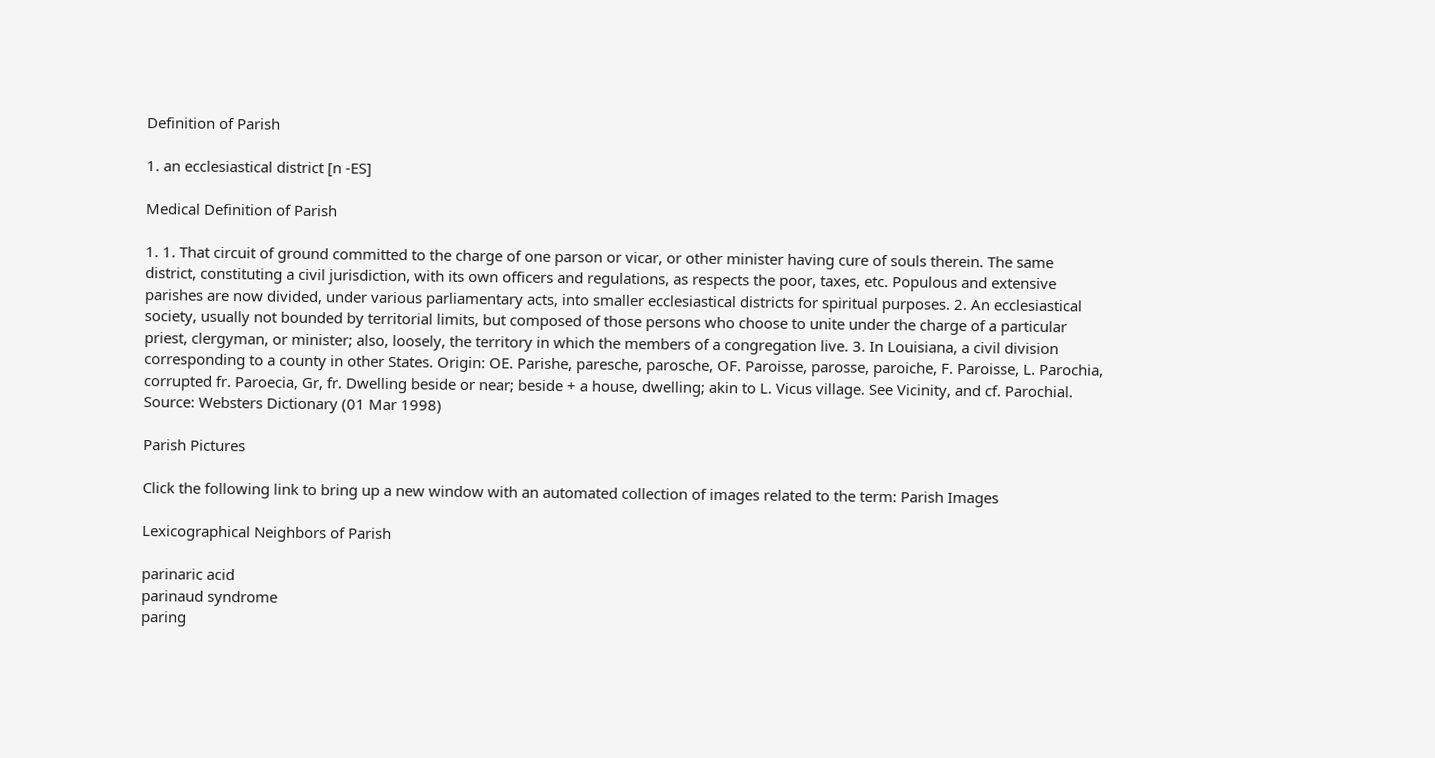Definition of Parish

1. an ecclesiastical district [n -ES]

Medical Definition of Parish

1. 1. That circuit of ground committed to the charge of one parson or vicar, or other minister having cure of souls therein. The same district, constituting a civil jurisdiction, with its own officers and regulations, as respects the poor, taxes, etc. Populous and extensive parishes are now divided, under various parliamentary acts, into smaller ecclesiastical districts for spiritual purposes. 2. An ecclesiastical society, usually not bounded by territorial limits, but composed of those persons who choose to unite under the charge of a particular priest, clergyman, or minister; also, loosely, the territory in which the members of a congregation live. 3. In Louisiana, a civil division corresponding to a county in other States. Origin: OE. Parishe, paresche, parosche, OF. Paroisse, parosse, paroiche, F. Paroisse, L. Parochia, corrupted fr. Paroecia, Gr, fr. Dwelling beside or near; beside + a house, dwelling; akin to L. Vicus village. See Vicinity, and cf. Parochial. Source: Websters Dictionary (01 Mar 1998)

Parish Pictures

Click the following link to bring up a new window with an automated collection of images related to the term: Parish Images

Lexicographical Neighbors of Parish

parinaric acid
parinaud syndrome
paring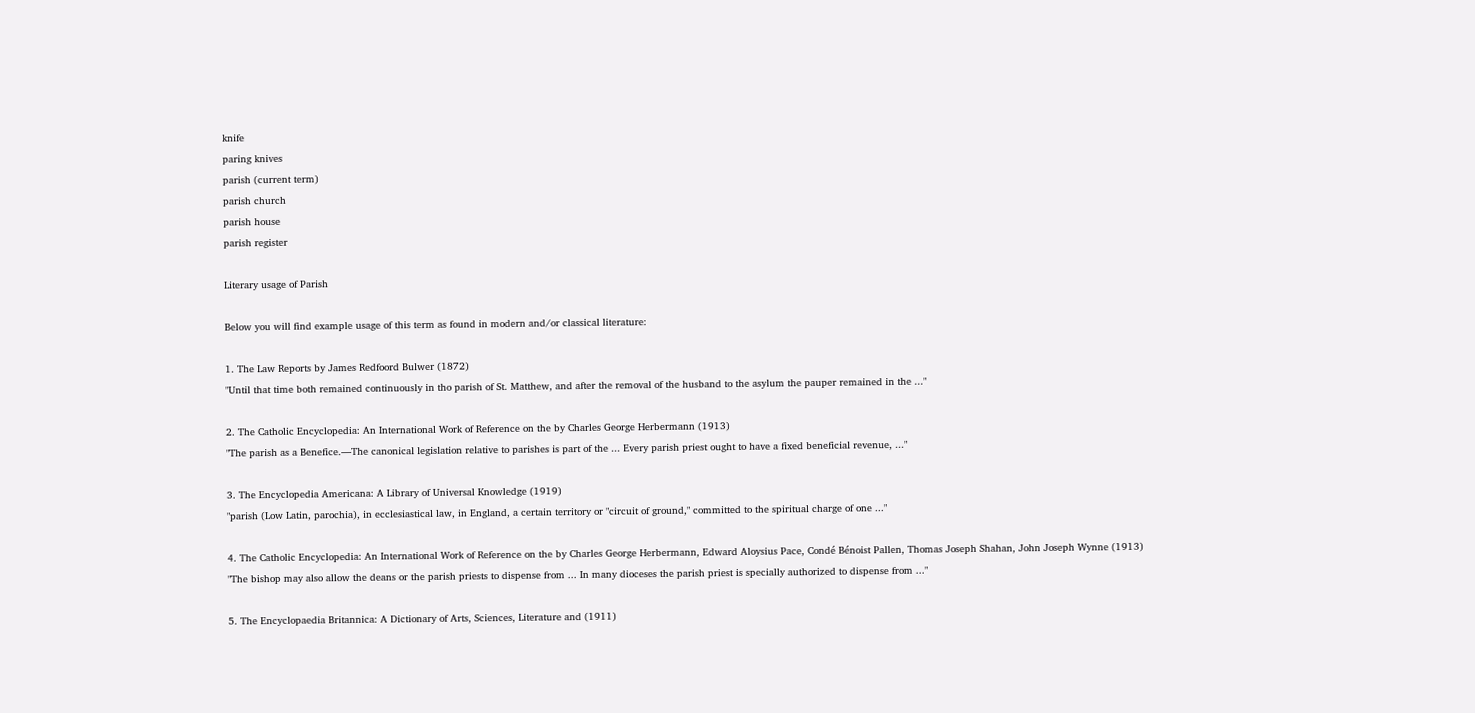knife
paring knives
parish (current term)
parish church
parish house
parish register

Literary usage of Parish

Below you will find example usage of this term as found in modern and/or classical literature:

1. The Law Reports by James Redfoord Bulwer (1872)
"Until that time both remained continuously in tho parish of St. Matthew, and after the removal of the husband to the asylum the pauper remained in the ..."

2. The Catholic Encyclopedia: An International Work of Reference on the by Charles George Herbermann (1913)
"The parish as a Benefice.—The canonical legislation relative to parishes is part of the ... Every parish priest ought to have a fixed beneficial revenue, ..."

3. The Encyclopedia Americana: A Library of Universal Knowledge (1919)
"parish (Low Latin, parochia), in ecclesiastical law, in England, a certain territory or "circuit of ground," committed to the spiritual charge of one ..."

4. The Catholic Encyclopedia: An International Work of Reference on the by Charles George Herbermann, Edward Aloysius Pace, Condé Bénoist Pallen, Thomas Joseph Shahan, John Joseph Wynne (1913)
"The bishop may also allow the deans or the parish priests to dispense from ... In many dioceses the parish priest is specially authorized to dispense from ..."

5. The Encyclopaedia Britannica: A Dictionary of Arts, Sciences, Literature and (1911)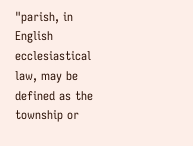"parish, in English ecclesiastical law, may be defined as the township or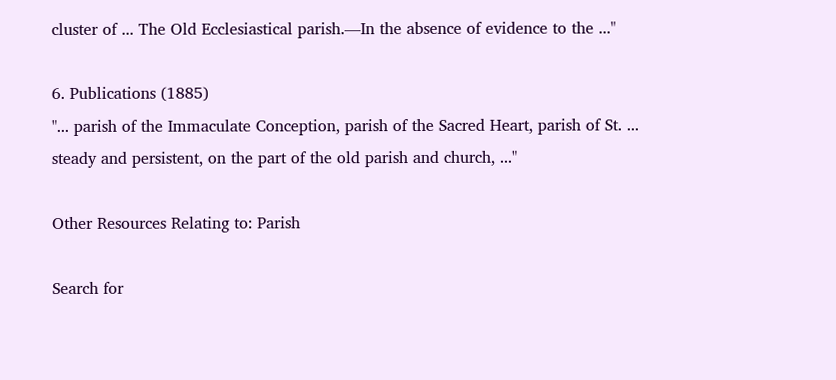cluster of ... The Old Ecclesiastical parish.—In the absence of evidence to the ..."

6. Publications (1885)
"... parish of the Immaculate Conception, parish of the Sacred Heart, parish of St. ... steady and persistent, on the part of the old parish and church, ..."

Other Resources Relating to: Parish

Search for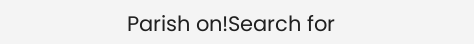Parish on!Search for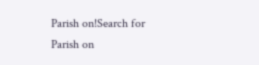Parish on!Search for Parish on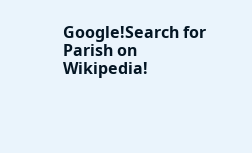Google!Search for Parish on Wikipedia!